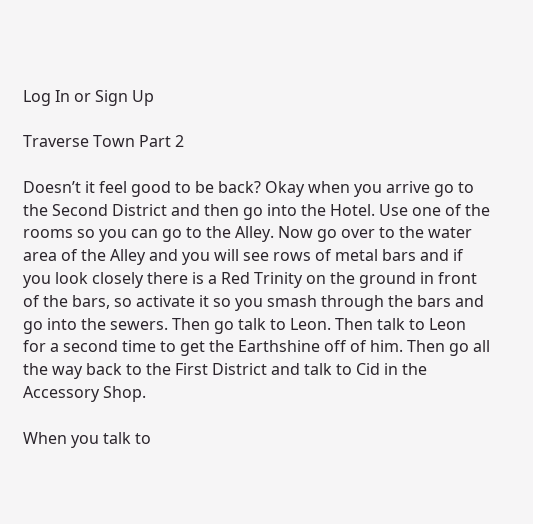Log In or Sign Up

Traverse Town Part 2

Doesn’t it feel good to be back? Okay when you arrive go to the Second District and then go into the Hotel. Use one of the rooms so you can go to the Alley. Now go over to the water area of the Alley and you will see rows of metal bars and if you look closely there is a Red Trinity on the ground in front of the bars, so activate it so you smash through the bars and go into the sewers. Then go talk to Leon. Then talk to Leon for a second time to get the Earthshine off of him. Then go all the way back to the First District and talk to Cid in the Accessory Shop.

When you talk to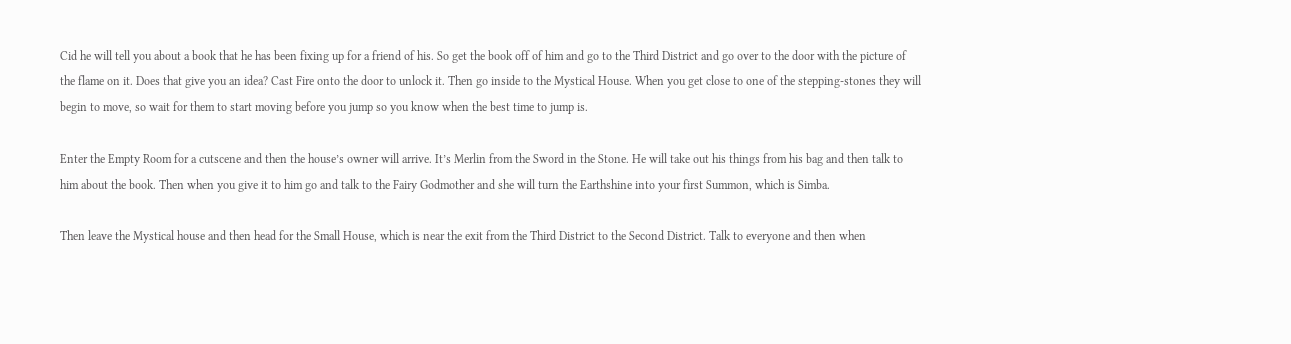Cid he will tell you about a book that he has been fixing up for a friend of his. So get the book off of him and go to the Third District and go over to the door with the picture of the flame on it. Does that give you an idea? Cast Fire onto the door to unlock it. Then go inside to the Mystical House. When you get close to one of the stepping-stones they will begin to move, so wait for them to start moving before you jump so you know when the best time to jump is.

Enter the Empty Room for a cutscene and then the house’s owner will arrive. It’s Merlin from the Sword in the Stone. He will take out his things from his bag and then talk to him about the book. Then when you give it to him go and talk to the Fairy Godmother and she will turn the Earthshine into your first Summon, which is Simba.

Then leave the Mystical house and then head for the Small House, which is near the exit from the Third District to the Second District. Talk to everyone and then when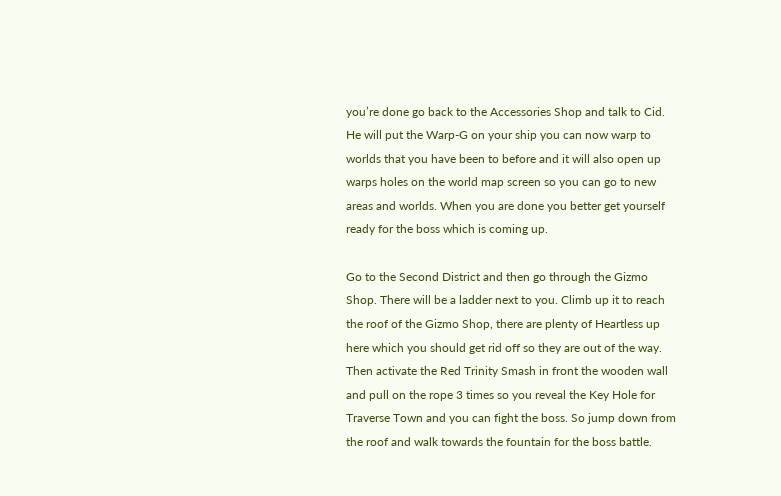you’re done go back to the Accessories Shop and talk to Cid. He will put the Warp-G on your ship you can now warp to worlds that you have been to before and it will also open up warps holes on the world map screen so you can go to new areas and worlds. When you are done you better get yourself ready for the boss which is coming up.

Go to the Second District and then go through the Gizmo Shop. There will be a ladder next to you. Climb up it to reach the roof of the Gizmo Shop, there are plenty of Heartless up here which you should get rid off so they are out of the way. Then activate the Red Trinity Smash in front the wooden wall and pull on the rope 3 times so you reveal the Key Hole for Traverse Town and you can fight the boss. So jump down from the roof and walk towards the fountain for the boss battle.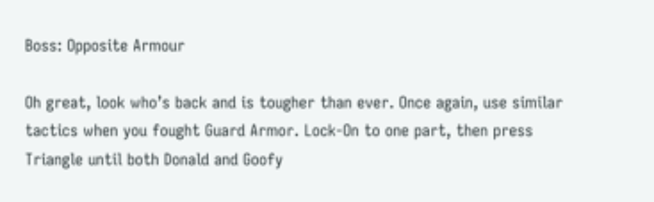Boss: Opposite Armour

Oh great, look who’s back and is tougher than ever. Once again, use similar tactics when you fought Guard Armor. Lock-On to one part, then press Triangle until both Donald and Goofy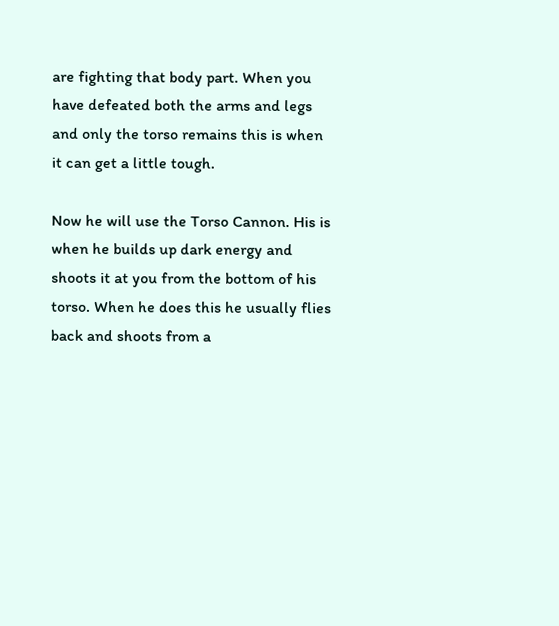are fighting that body part. When you have defeated both the arms and legs and only the torso remains this is when it can get a little tough.

Now he will use the Torso Cannon. His is when he builds up dark energy and shoots it at you from the bottom of his torso. When he does this he usually flies back and shoots from a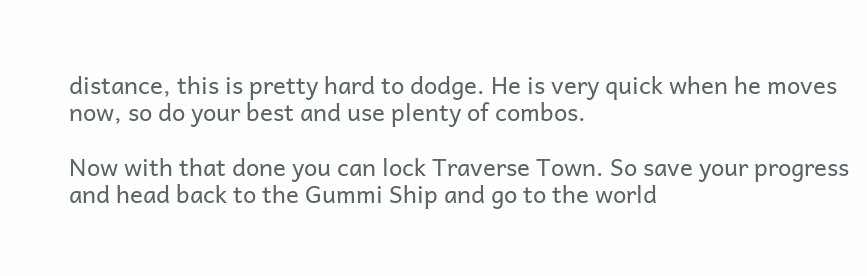distance, this is pretty hard to dodge. He is very quick when he moves now, so do your best and use plenty of combos.

Now with that done you can lock Traverse Town. So save your progress and head back to the Gummi Ship and go to the world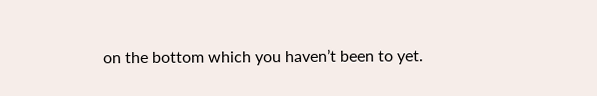on the bottom which you haven’t been to yet.